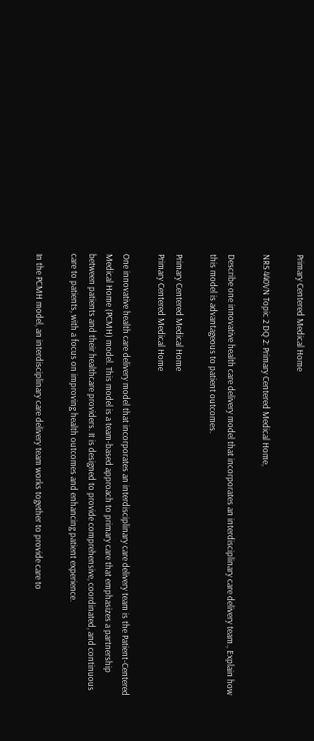Primary Centered Medical Home

NRS 440VN Topic 2 DQ 2: Primary Centered Medical Home,

Describe one innovative health care delivery model that incorporates an interdisciplinary care delivery team., Explain how this model is advantageous to patient outcomes.

Primary Centered Medical Home
Primary Centered Medical Home

One innovative health care delivery model that incorporates an interdisciplinary care delivery team is the Patient-Centered Medical Home (PCMH) model. This model is a team-based approach to primary care that emphasizes a partnership between patients and their healthcare providers. It is designed to provide comprehensive, coordinated, and continuous care to patients, with a focus on improving health outcomes and enhancing patient experience.

In the PCMH model, an interdisciplinary care delivery team works together to provide care to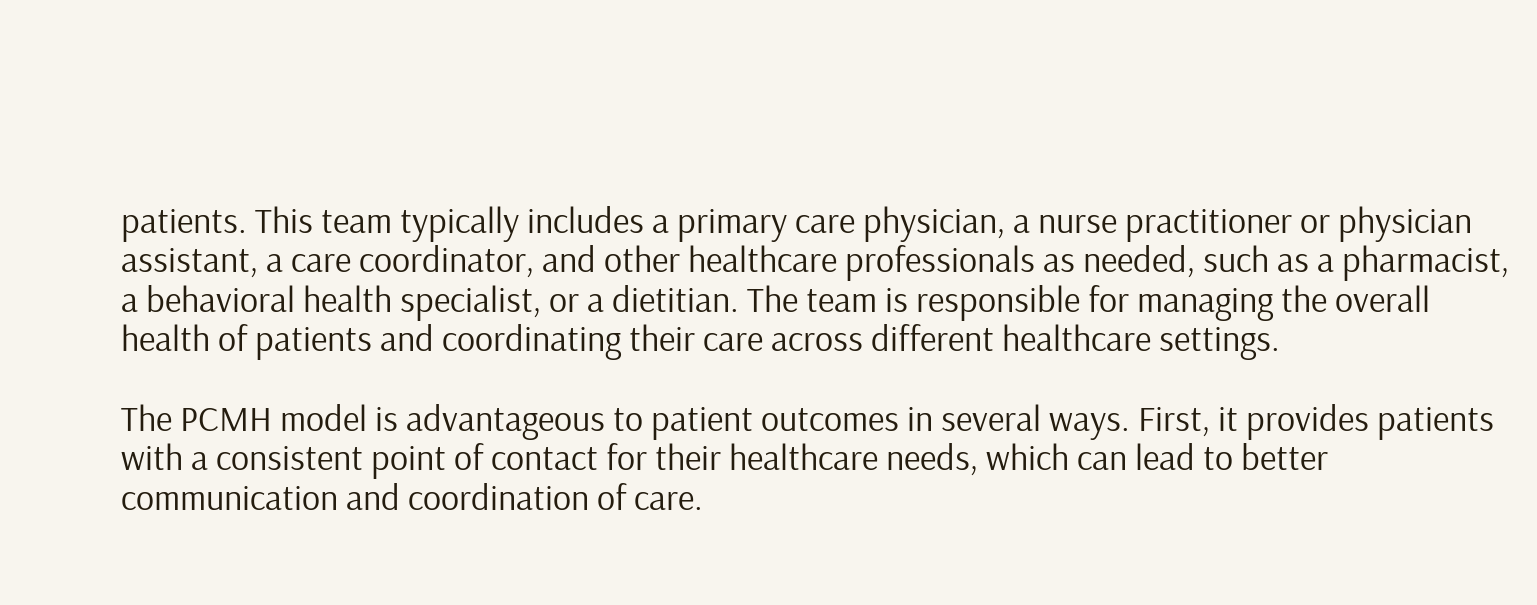patients. This team typically includes a primary care physician, a nurse practitioner or physician assistant, a care coordinator, and other healthcare professionals as needed, such as a pharmacist, a behavioral health specialist, or a dietitian. The team is responsible for managing the overall health of patients and coordinating their care across different healthcare settings.

The PCMH model is advantageous to patient outcomes in several ways. First, it provides patients with a consistent point of contact for their healthcare needs, which can lead to better communication and coordination of care.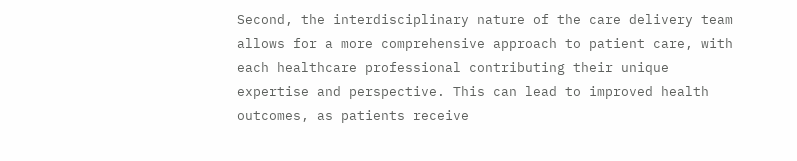Second, the interdisciplinary nature of the care delivery team allows for a more comprehensive approach to patient care, with each healthcare professional contributing their unique expertise and perspective. This can lead to improved health outcomes, as patients receive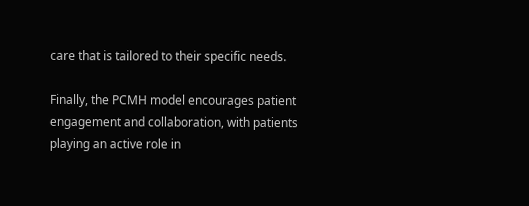care that is tailored to their specific needs.

Finally, the PCMH model encourages patient engagement and collaboration, with patients playing an active role in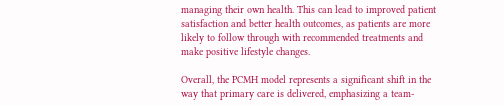managing their own health. This can lead to improved patient satisfaction and better health outcomes, as patients are more likely to follow through with recommended treatments and make positive lifestyle changes.

Overall, the PCMH model represents a significant shift in the way that primary care is delivered, emphasizing a team-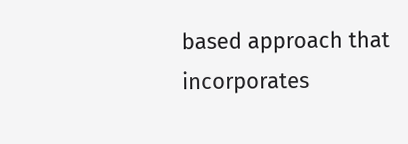based approach that incorporates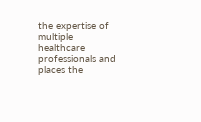the expertise of multiple healthcare professionals and places the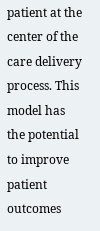patient at the center of the care delivery process. This model has the potential to improve patient outcomes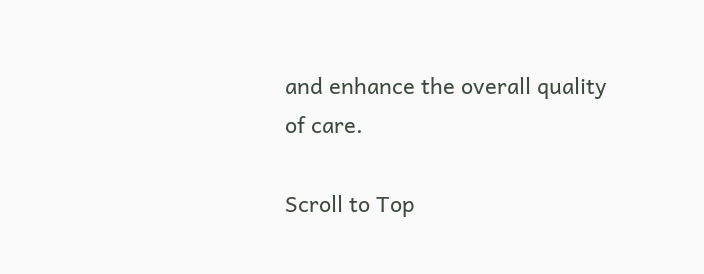and enhance the overall quality of care.

Scroll to Top